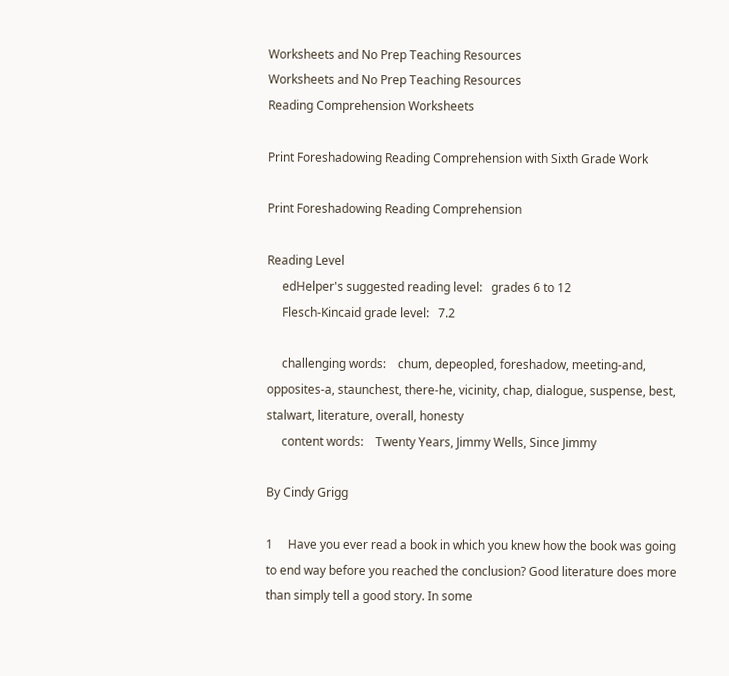Worksheets and No Prep Teaching Resources
Worksheets and No Prep Teaching Resources
Reading Comprehension Worksheets

Print Foreshadowing Reading Comprehension with Sixth Grade Work

Print Foreshadowing Reading Comprehension

Reading Level
     edHelper's suggested reading level:   grades 6 to 12
     Flesch-Kincaid grade level:   7.2

     challenging words:    chum, depeopled, foreshadow, meeting-and, opposites-a, staunchest, there-he, vicinity, chap, dialogue, suspense, best, stalwart, literature, overall, honesty
     content words:    Twenty Years, Jimmy Wells, Since Jimmy

By Cindy Grigg

1     Have you ever read a book in which you knew how the book was going to end way before you reached the conclusion? Good literature does more than simply tell a good story. In some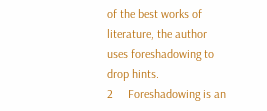of the best works of literature, the author uses foreshadowing to drop hints.
2     Foreshadowing is an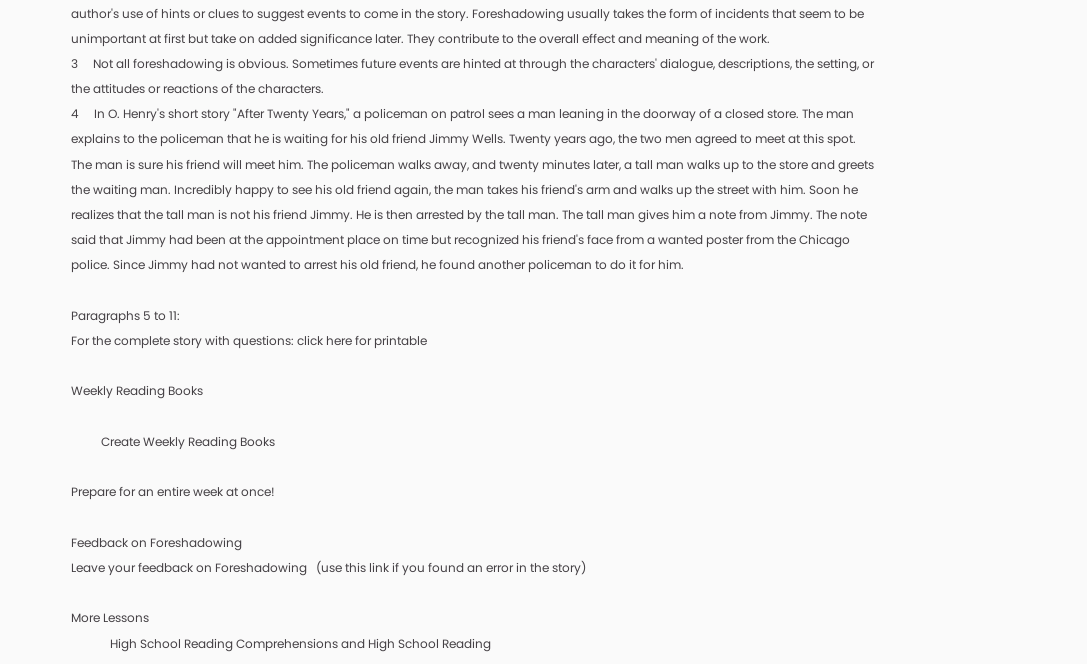author's use of hints or clues to suggest events to come in the story. Foreshadowing usually takes the form of incidents that seem to be unimportant at first but take on added significance later. They contribute to the overall effect and meaning of the work.
3     Not all foreshadowing is obvious. Sometimes future events are hinted at through the characters' dialogue, descriptions, the setting, or the attitudes or reactions of the characters.
4     In O. Henry's short story "After Twenty Years," a policeman on patrol sees a man leaning in the doorway of a closed store. The man explains to the policeman that he is waiting for his old friend Jimmy Wells. Twenty years ago, the two men agreed to meet at this spot. The man is sure his friend will meet him. The policeman walks away, and twenty minutes later, a tall man walks up to the store and greets the waiting man. Incredibly happy to see his old friend again, the man takes his friend's arm and walks up the street with him. Soon he realizes that the tall man is not his friend Jimmy. He is then arrested by the tall man. The tall man gives him a note from Jimmy. The note said that Jimmy had been at the appointment place on time but recognized his friend's face from a wanted poster from the Chicago police. Since Jimmy had not wanted to arrest his old friend, he found another policeman to do it for him.

Paragraphs 5 to 11:
For the complete story with questions: click here for printable

Weekly Reading Books

          Create Weekly Reading Books

Prepare for an entire week at once!

Feedback on Foreshadowing
Leave your feedback on Foreshadowing   (use this link if you found an error in the story)

More Lessons
             High School Reading Comprehensions and High School Reading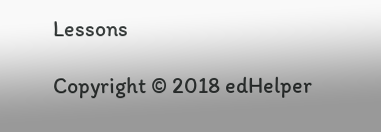Lessons

Copyright © 2018 edHelper